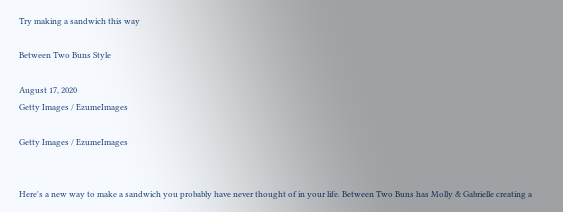Try making a sandwich this way

Between Two Buns Style

August 17, 2020
Getty Images / EzumeImages

Getty Images / EzumeImages


Here's a new way to make a sandwich you probably have never thought of in your life. Between Two Buns has Molly & Gabrielle creating a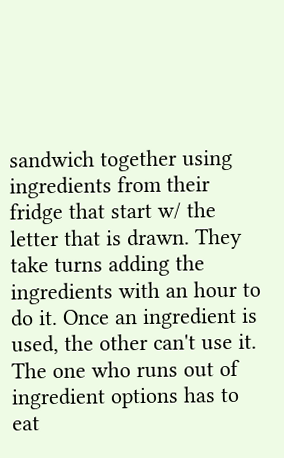sandwich together using ingredients from their fridge that start w/ the letter that is drawn. They take turns adding the ingredients with an hour to do it. Once an ingredient is used, the other can't use it. The one who runs out of ingredient options has to eat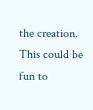the creation. This could be fun to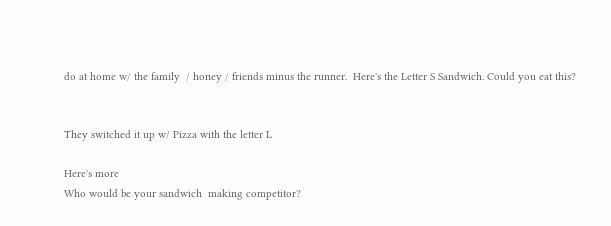do at home w/ the family  / honey / friends minus the runner.  Here's the Letter S Sandwich. Could you eat this?


They switched it up w/ Pizza with the letter L

Here's more
Who would be your sandwich  making competitor?